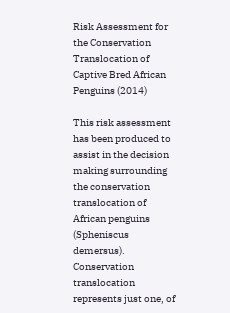Risk Assessment for the Conservation Translocation of Captive Bred African Penguins (2014)

This risk assessment has been produced to assist in the decision making surrounding the conservation translocation of African penguins (Spheniscus demersus). Conservation translocation represents just one, of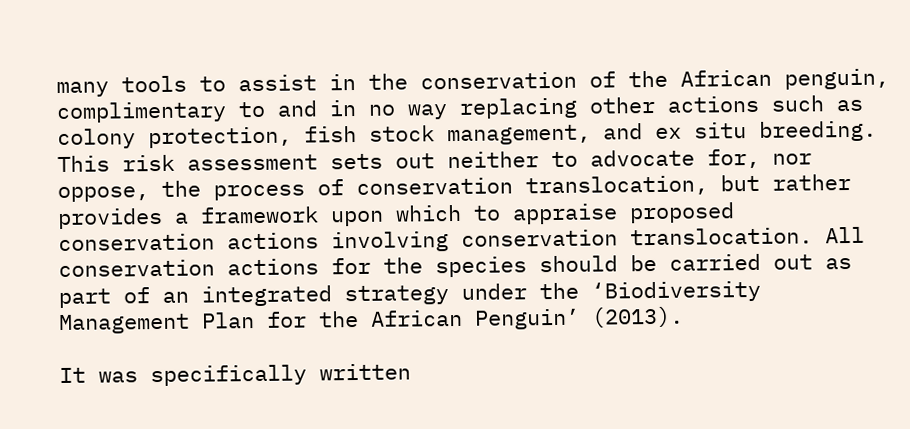many tools to assist in the conservation of the African penguin, complimentary to and in no way replacing other actions such as colony protection, fish stock management, and ex situ breeding. This risk assessment sets out neither to advocate for, nor oppose, the process of conservation translocation, but rather provides a framework upon which to appraise proposed conservation actions involving conservation translocation. All conservation actions for the species should be carried out as part of an integrated strategy under the ‘Biodiversity Management Plan for the African Penguin’ (2013).

It was specifically written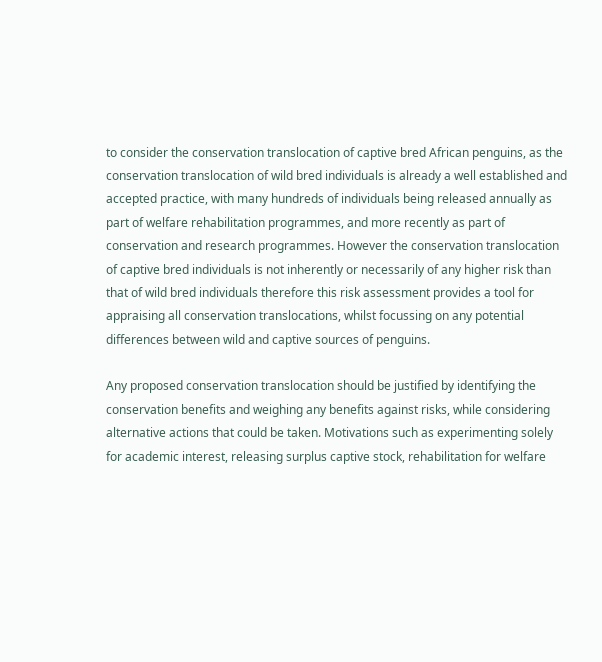to consider the conservation translocation of captive bred African penguins, as the conservation translocation of wild bred individuals is already a well established and accepted practice, with many hundreds of individuals being released annually as part of welfare rehabilitation programmes, and more recently as part of conservation and research programmes. However the conservation translocation of captive bred individuals is not inherently or necessarily of any higher risk than that of wild bred individuals therefore this risk assessment provides a tool for appraising all conservation translocations, whilst focussing on any potential differences between wild and captive sources of penguins.

Any proposed conservation translocation should be justified by identifying the conservation benefits and weighing any benefits against risks, while considering alternative actions that could be taken. Motivations such as experimenting solely for academic interest, releasing surplus captive stock, rehabilitation for welfare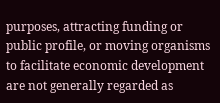purposes, attracting funding or public profile, or moving organisms to facilitate economic development are not generally regarded as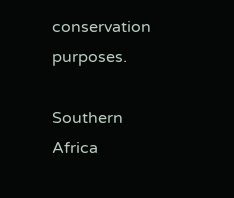conservation purposes.

Southern Africa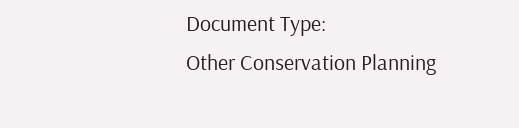Document Type:
Other Conservation Planning